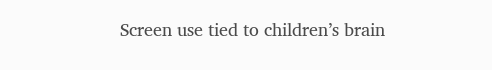Screen use tied to children’s brain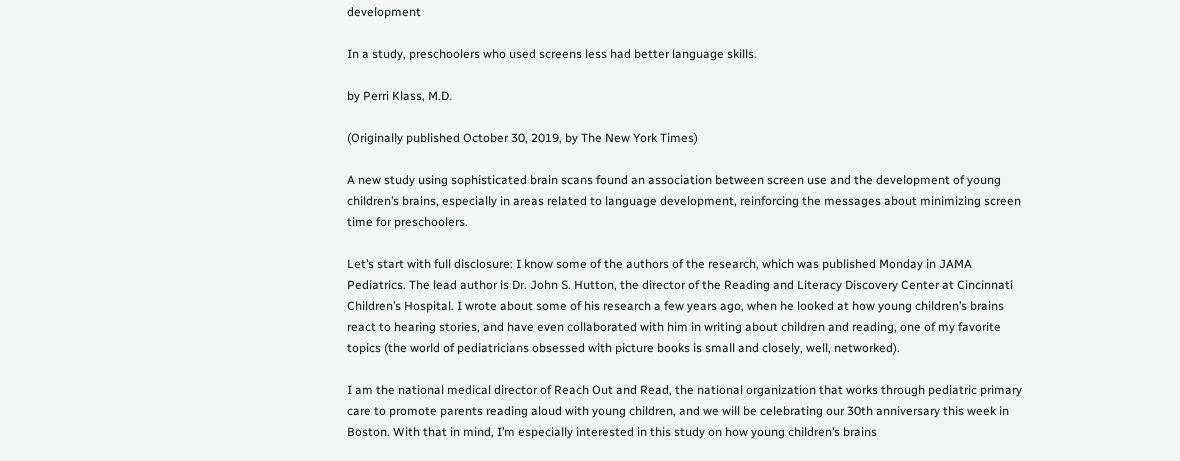development

In a study, preschoolers who used screens less had better language skills.

by Perri Klass, M.D.

(Originally published October 30, 2019, by The New York Times)

A new study using sophisticated brain scans found an association between screen use and the development of young children’s brains, especially in areas related to language development, reinforcing the messages about minimizing screen time for preschoolers.

Let’s start with full disclosure: I know some of the authors of the research, which was published Monday in JAMA Pediatrics. The lead author is Dr. John S. Hutton, the director of the Reading and Literacy Discovery Center at Cincinnati Children’s Hospital. I wrote about some of his research a few years ago, when he looked at how young children’s brains react to hearing stories, and have even collaborated with him in writing about children and reading, one of my favorite topics (the world of pediatricians obsessed with picture books is small and closely, well, networked).

I am the national medical director of Reach Out and Read, the national organization that works through pediatric primary care to promote parents reading aloud with young children, and we will be celebrating our 30th anniversary this week in Boston. With that in mind, I’m especially interested in this study on how young children’s brains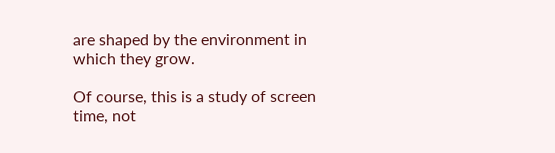are shaped by the environment in which they grow.

Of course, this is a study of screen time, not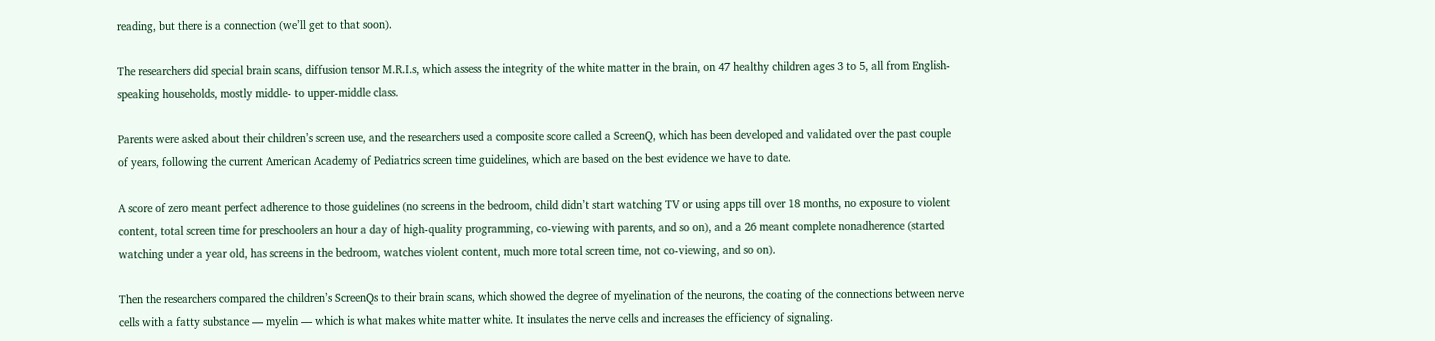reading, but there is a connection (we’ll get to that soon).

The researchers did special brain scans, diffusion tensor M.R.I.s, which assess the integrity of the white matter in the brain, on 47 healthy children ages 3 to 5, all from English-speaking households, mostly middle- to upper-middle class.

Parents were asked about their children’s screen use, and the researchers used a composite score called a ScreenQ, which has been developed and validated over the past couple of years, following the current American Academy of Pediatrics screen time guidelines, which are based on the best evidence we have to date.

A score of zero meant perfect adherence to those guidelines (no screens in the bedroom, child didn’t start watching TV or using apps till over 18 months, no exposure to violent content, total screen time for preschoolers an hour a day of high-quality programming, co-viewing with parents, and so on), and a 26 meant complete nonadherence (started watching under a year old, has screens in the bedroom, watches violent content, much more total screen time, not co-viewing, and so on).

Then the researchers compared the children’s ScreenQs to their brain scans, which showed the degree of myelination of the neurons, the coating of the connections between nerve cells with a fatty substance — myelin — which is what makes white matter white. It insulates the nerve cells and increases the efficiency of signaling.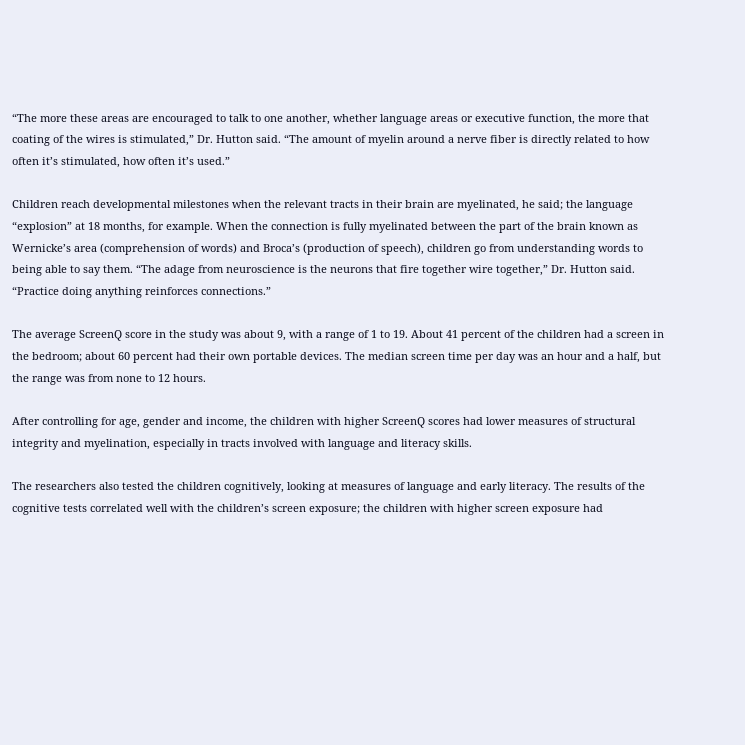“The more these areas are encouraged to talk to one another, whether language areas or executive function, the more that coating of the wires is stimulated,” Dr. Hutton said. “The amount of myelin around a nerve fiber is directly related to how often it’s stimulated, how often it’s used.”

Children reach developmental milestones when the relevant tracts in their brain are myelinated, he said; the language “explosion” at 18 months, for example. When the connection is fully myelinated between the part of the brain known as Wernicke’s area (comprehension of words) and Broca’s (production of speech), children go from understanding words to being able to say them. “The adage from neuroscience is the neurons that fire together wire together,” Dr. Hutton said. “Practice doing anything reinforces connections.”

The average ScreenQ score in the study was about 9, with a range of 1 to 19. About 41 percent of the children had a screen in the bedroom; about 60 percent had their own portable devices. The median screen time per day was an hour and a half, but the range was from none to 12 hours.

After controlling for age, gender and income, the children with higher ScreenQ scores had lower measures of structural integrity and myelination, especially in tracts involved with language and literacy skills.

The researchers also tested the children cognitively, looking at measures of language and early literacy. The results of the cognitive tests correlated well with the children’s screen exposure; the children with higher screen exposure had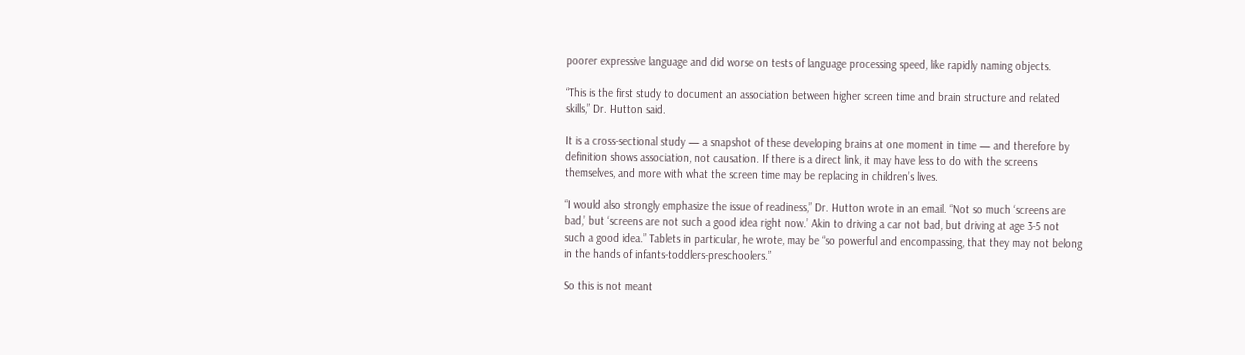poorer expressive language and did worse on tests of language processing speed, like rapidly naming objects.

“This is the first study to document an association between higher screen time and brain structure and related skills,” Dr. Hutton said.

It is a cross-sectional study — a snapshot of these developing brains at one moment in time — and therefore by definition shows association, not causation. If there is a direct link, it may have less to do with the screens themselves, and more with what the screen time may be replacing in children’s lives.

“I would also strongly emphasize the issue of readiness,” Dr. Hutton wrote in an email. “Not so much ‘screens are bad,’ but ‘screens are not such a good idea right now.’ Akin to driving a car not bad, but driving at age 3-5 not such a good idea.” Tablets in particular, he wrote, may be “so powerful and encompassing, that they may not belong in the hands of infants-toddlers-preschoolers.”

So this is not meant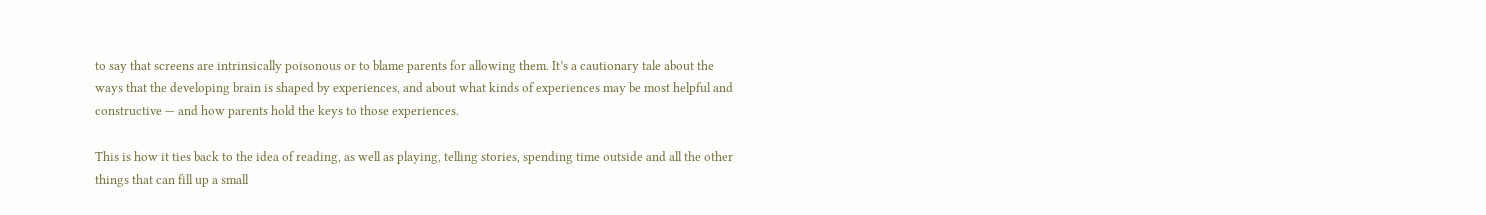to say that screens are intrinsically poisonous or to blame parents for allowing them. It’s a cautionary tale about the ways that the developing brain is shaped by experiences, and about what kinds of experiences may be most helpful and constructive — and how parents hold the keys to those experiences.

This is how it ties back to the idea of reading, as well as playing, telling stories, spending time outside and all the other things that can fill up a small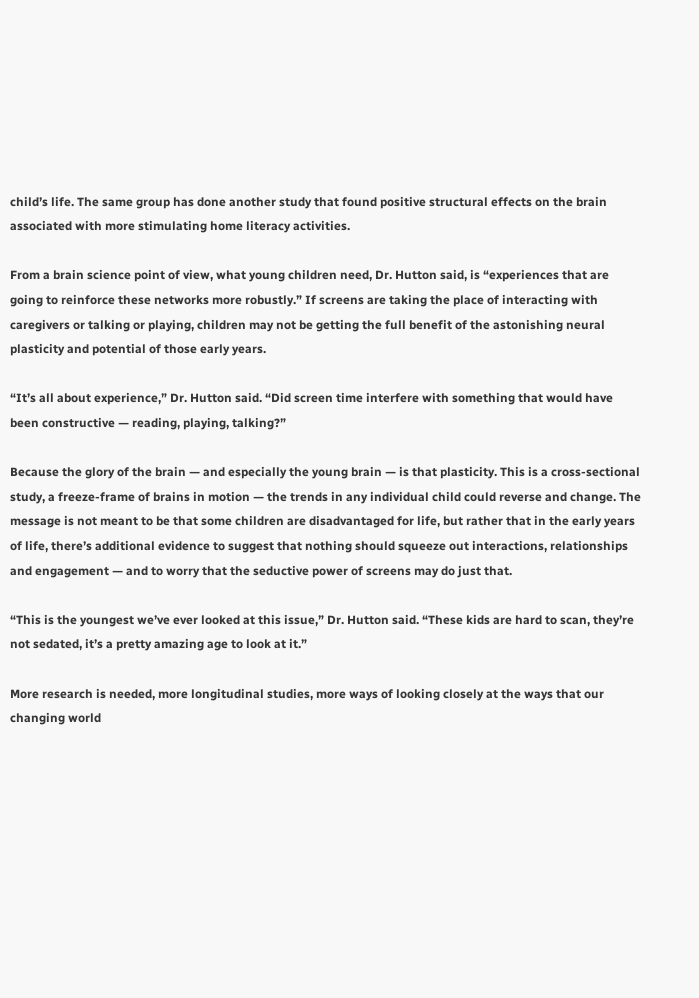child’s life. The same group has done another study that found positive structural effects on the brain associated with more stimulating home literacy activities.

From a brain science point of view, what young children need, Dr. Hutton said, is “experiences that are going to reinforce these networks more robustly.” If screens are taking the place of interacting with caregivers or talking or playing, children may not be getting the full benefit of the astonishing neural plasticity and potential of those early years.

“It’s all about experience,” Dr. Hutton said. “Did screen time interfere with something that would have been constructive — reading, playing, talking?”

Because the glory of the brain — and especially the young brain — is that plasticity. This is a cross-sectional study, a freeze-frame of brains in motion — the trends in any individual child could reverse and change. The message is not meant to be that some children are disadvantaged for life, but rather that in the early years of life, there’s additional evidence to suggest that nothing should squeeze out interactions, relationships and engagement — and to worry that the seductive power of screens may do just that.

“This is the youngest we’ve ever looked at this issue,” Dr. Hutton said. “These kids are hard to scan, they’re not sedated, it’s a pretty amazing age to look at it.”

More research is needed, more longitudinal studies, more ways of looking closely at the ways that our changing world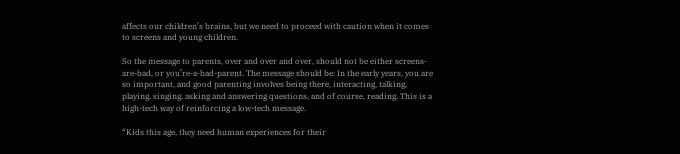affects our children’s brains, but we need to proceed with caution when it comes to screens and young children.

So the message to parents, over and over and over, should not be either screens-are-bad, or you’re-a-bad-parent. The message should be: In the early years, you are so important, and good parenting involves being there, interacting, talking, playing, singing, asking and answering questions, and of course, reading. This is a high-tech way of reinforcing a low-tech message.

“Kids this age, they need human experiences for their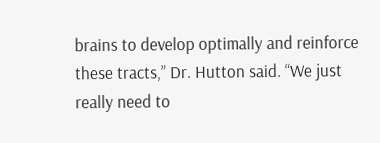brains to develop optimally and reinforce these tracts,” Dr. Hutton said. “We just really need to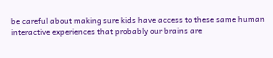be careful about making sure kids have access to these same human interactive experiences that probably our brains are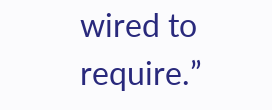wired to require.”